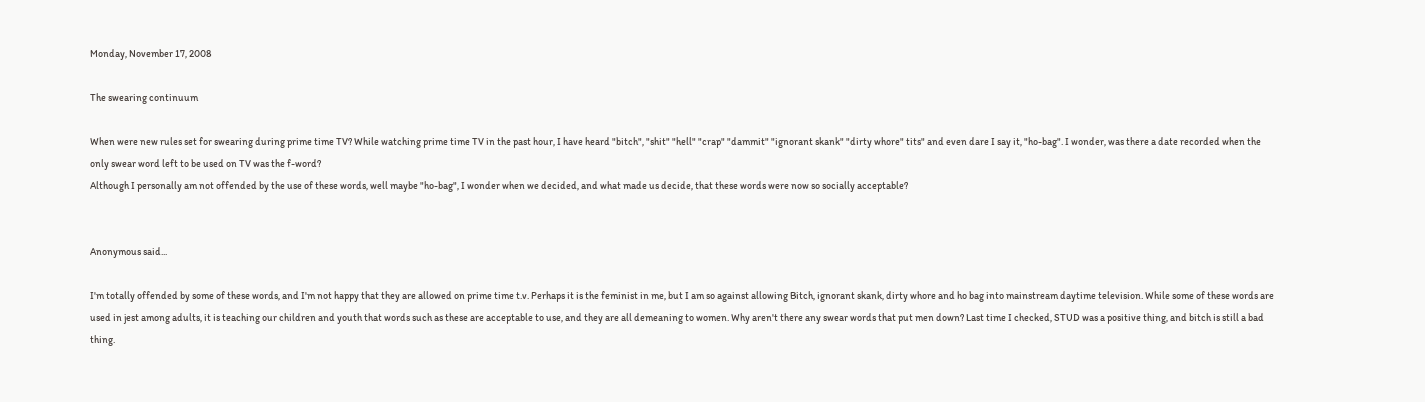Monday, November 17, 2008

The swearing continuum

When were new rules set for swearing during prime time TV? While watching prime time TV in the past hour, I have heard "bitch", "shit" "hell" "crap" "dammit" "ignorant skank" "dirty whore" tits" and even dare I say it, "ho-bag". I wonder, was there a date recorded when the only swear word left to be used on TV was the f-word?
Although I personally am not offended by the use of these words, well maybe "ho-bag", I wonder when we decided, and what made us decide, that these words were now so socially acceptable?


Anonymous said...

I'm totally offended by some of these words, and I'm not happy that they are allowed on prime time t.v. Perhaps it is the feminist in me, but I am so against allowing Bitch, ignorant skank, dirty whore and ho bag into mainstream daytime television. While some of these words are used in jest among adults, it is teaching our children and youth that words such as these are acceptable to use, and they are all demeaning to women. Why aren't there any swear words that put men down? Last time I checked, STUD was a positive thing, and bitch is still a bad thing.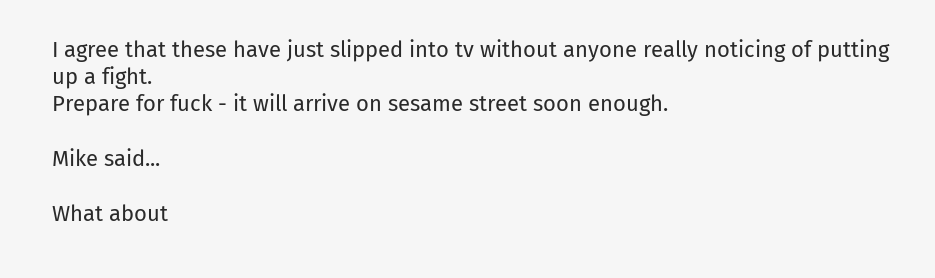I agree that these have just slipped into tv without anyone really noticing of putting up a fight.
Prepare for fuck - it will arrive on sesame street soon enough.

Mike said...

What about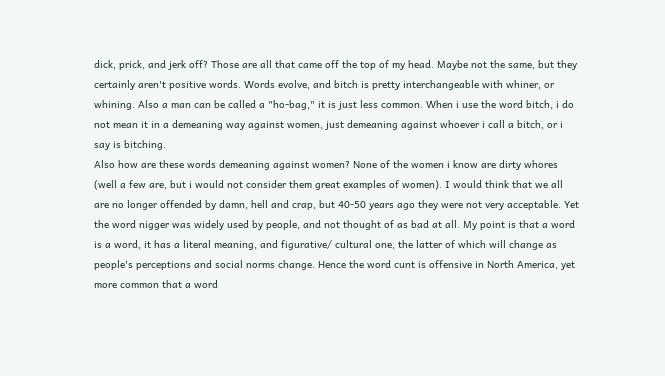dick, prick, and jerk off? Those are all that came off the top of my head. Maybe not the same, but they certainly aren't positive words. Words evolve, and bitch is pretty interchangeable with whiner, or whining. Also a man can be called a "ho-bag," it is just less common. When i use the word bitch, i do not mean it in a demeaning way against women, just demeaning against whoever i call a bitch, or i say is bitching.
Also how are these words demeaning against women? None of the women i know are dirty whores (well a few are, but i would not consider them great examples of women). I would think that we all are no longer offended by damn, hell and crap, but 40-50 years ago they were not very acceptable. Yet the word nigger was widely used by people, and not thought of as bad at all. My point is that a word is a word, it has a literal meaning, and figurative/ cultural one, the latter of which will change as people's perceptions and social norms change. Hence the word cunt is offensive in North America, yet more common that a word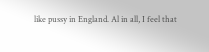like pussy in England. Al in all, I feel that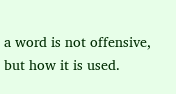a word is not offensive, but how it is used.